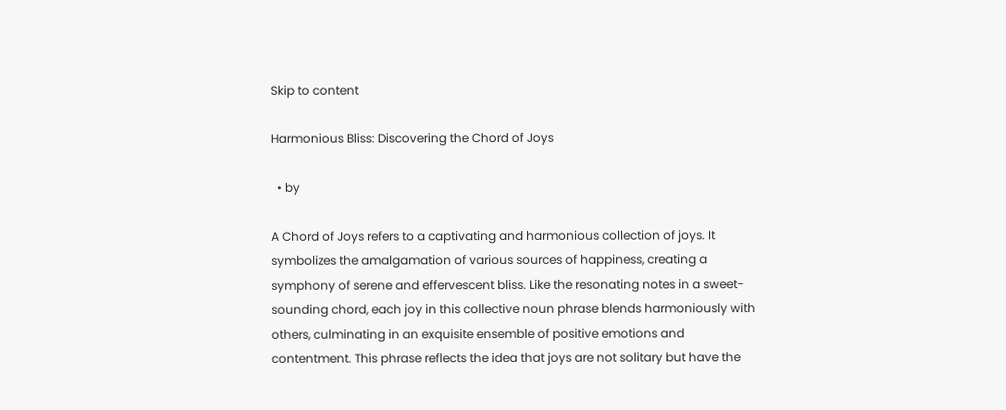Skip to content

Harmonious Bliss: Discovering the Chord of Joys

  • by

A Chord of Joys refers to a captivating and harmonious collection of joys. It symbolizes the amalgamation of various sources of happiness, creating a symphony of serene and effervescent bliss. Like the resonating notes in a sweet-sounding chord, each joy in this collective noun phrase blends harmoniously with others, culminating in an exquisite ensemble of positive emotions and contentment. This phrase reflects the idea that joys are not solitary but have the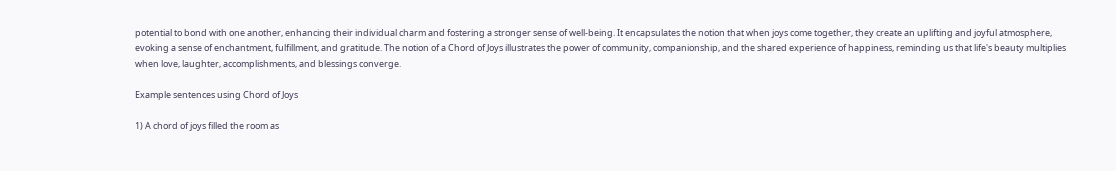potential to bond with one another, enhancing their individual charm and fostering a stronger sense of well-being. It encapsulates the notion that when joys come together, they create an uplifting and joyful atmosphere, evoking a sense of enchantment, fulfillment, and gratitude. The notion of a Chord of Joys illustrates the power of community, companionship, and the shared experience of happiness, reminding us that life's beauty multiplies when love, laughter, accomplishments, and blessings converge.

Example sentences using Chord of Joys

1) A chord of joys filled the room as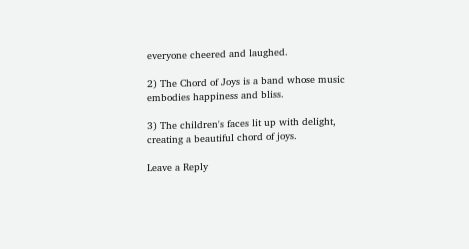everyone cheered and laughed.

2) The Chord of Joys is a band whose music embodies happiness and bliss.

3) The children's faces lit up with delight, creating a beautiful chord of joys.

Leave a Reply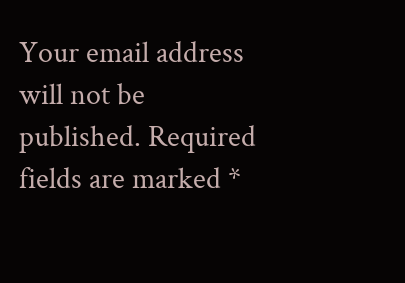Your email address will not be published. Required fields are marked *